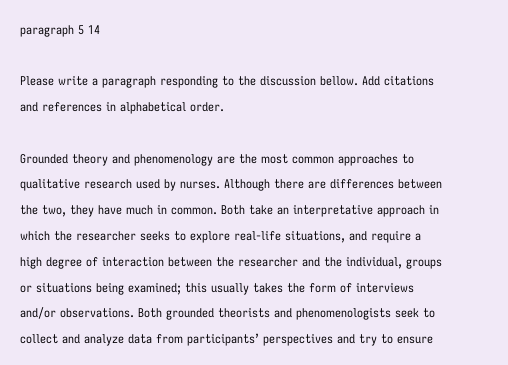paragraph 5 14

Please write a paragraph responding to the discussion bellow. Add citations and references in alphabetical order.

Grounded theory and phenomenology are the most common approaches to qualitative research used by nurses. Although there are differences between the two, they have much in common. Both take an interpretative approach in which the researcher seeks to explore real-life situations, and require a high degree of interaction between the researcher and the individual, groups or situations being examined; this usually takes the form of interviews and/or observations. Both grounded theorists and phenomenologists seek to collect and analyze data from participants’ perspectives and try to ensure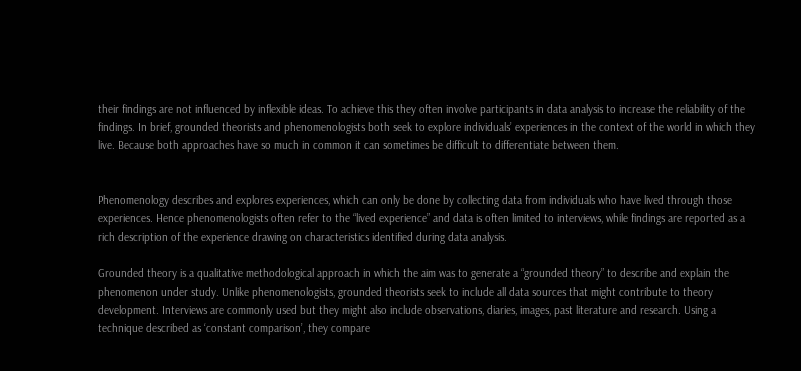their findings are not influenced by inflexible ideas. To achieve this they often involve participants in data analysis to increase the reliability of the findings. In brief, grounded theorists and phenomenologists both seek to explore individuals’ experiences in the context of the world in which they live. Because both approaches have so much in common it can sometimes be difficult to differentiate between them.


Phenomenology describes and explores experiences, which can only be done by collecting data from individuals who have lived through those experiences. Hence phenomenologists often refer to the “lived experience” and data is often limited to interviews, while findings are reported as a rich description of the experience drawing on characteristics identified during data analysis.

Grounded theory is a qualitative methodological approach in which the aim was to generate a “grounded theory” to describe and explain the phenomenon under study. Unlike phenomenologists, grounded theorists seek to include all data sources that might contribute to theory development. Interviews are commonly used but they might also include observations, diaries, images, past literature and research. Using a technique described as ‘constant comparison’, they compare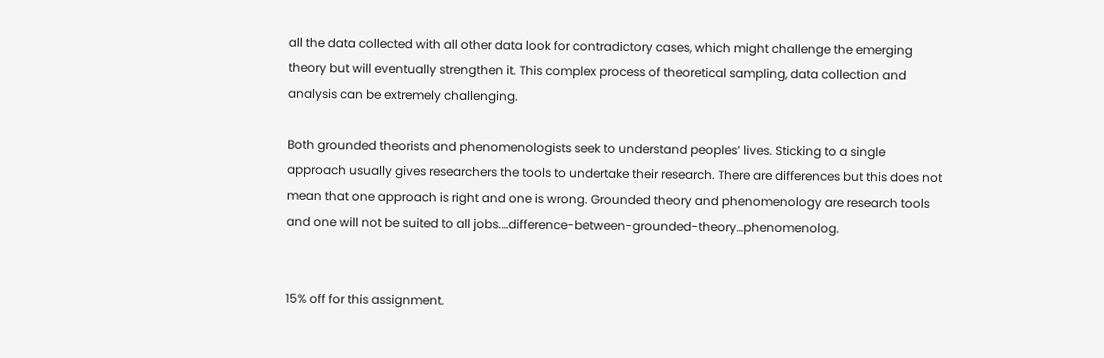all the data collected with all other data look for contradictory cases, which might challenge the emerging theory but will eventually strengthen it. This complex process of theoretical sampling, data collection and analysis can be extremely challenging.

Both grounded theorists and phenomenologists seek to understand peoples’ lives. Sticking to a single approach usually gives researchers the tools to undertake their research. There are differences but this does not mean that one approach is right and one is wrong. Grounded theory and phenomenology are research tools and one will not be suited to all jobs.…difference-between-grounded-theory…phenomenolog.


15% off for this assignment.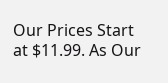Our Prices Start at $11.99. As Our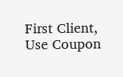First Client, Use Coupon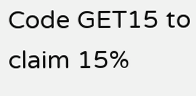Code GET15 to claim 15%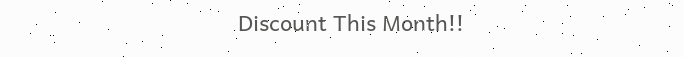Discount This Month!!